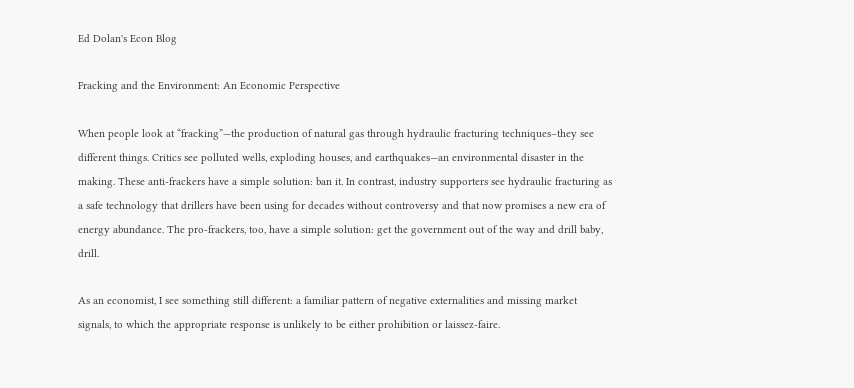Ed Dolan's Econ Blog

Fracking and the Environment: An Economic Perspective

When people look at “fracking”—the production of natural gas through hydraulic fracturing techniques–they see different things. Critics see polluted wells, exploding houses, and earthquakes—an environmental disaster in the making. These anti-frackers have a simple solution: ban it. In contrast, industry supporters see hydraulic fracturing as a safe technology that drillers have been using for decades without controversy and that now promises a new era of energy abundance. The pro-frackers, too, have a simple solution: get the government out of the way and drill baby, drill.

As an economist, I see something still different: a familiar pattern of negative externalities and missing market signals, to which the appropriate response is unlikely to be either prohibition or laissez-faire.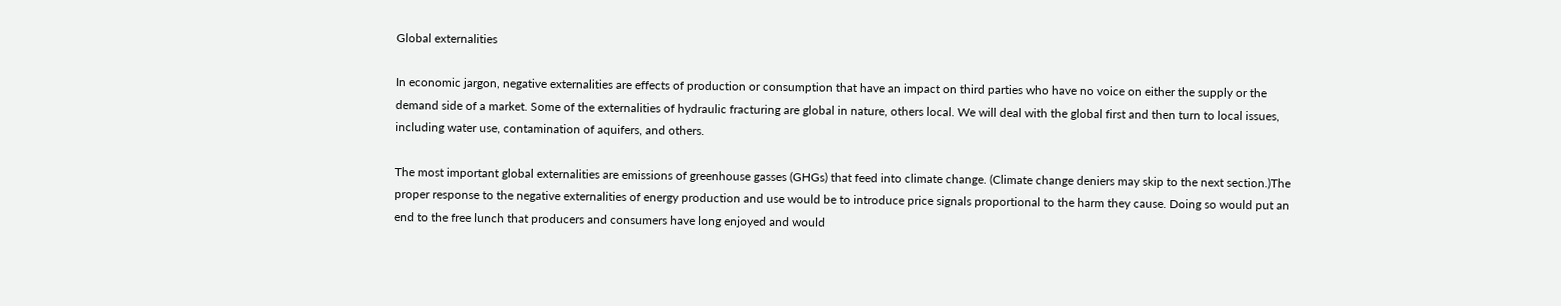Global externalities

In economic jargon, negative externalities are effects of production or consumption that have an impact on third parties who have no voice on either the supply or the demand side of a market. Some of the externalities of hydraulic fracturing are global in nature, others local. We will deal with the global first and then turn to local issues, including water use, contamination of aquifers, and others.

The most important global externalities are emissions of greenhouse gasses (GHGs) that feed into climate change. (Climate change deniers may skip to the next section.)The proper response to the negative externalities of energy production and use would be to introduce price signals proportional to the harm they cause. Doing so would put an end to the free lunch that producers and consumers have long enjoyed and would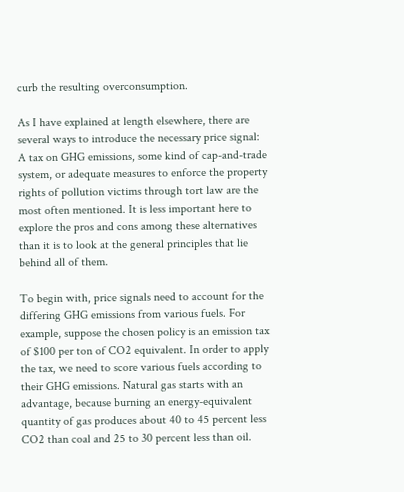curb the resulting overconsumption.

As I have explained at length elsewhere, there are several ways to introduce the necessary price signal: A tax on GHG emissions, some kind of cap-and-trade system, or adequate measures to enforce the property rights of pollution victims through tort law are the most often mentioned. It is less important here to explore the pros and cons among these alternatives than it is to look at the general principles that lie behind all of them.

To begin with, price signals need to account for the differing GHG emissions from various fuels. For example, suppose the chosen policy is an emission tax of $100 per ton of CO2 equivalent. In order to apply the tax, we need to score various fuels according to their GHG emissions. Natural gas starts with an advantage, because burning an energy-equivalent quantity of gas produces about 40 to 45 percent less CO2 than coal and 25 to 30 percent less than oil.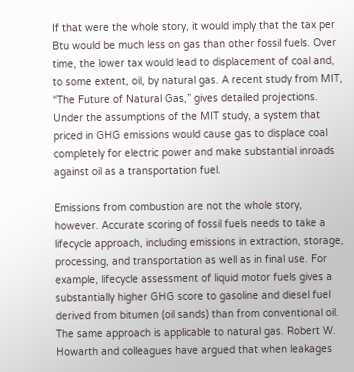If that were the whole story, it would imply that the tax per Btu would be much less on gas than other fossil fuels. Over time, the lower tax would lead to displacement of coal and, to some extent, oil, by natural gas. A recent study from MIT, “The Future of Natural Gas,” gives detailed projections. Under the assumptions of the MIT study, a system that priced in GHG emissions would cause gas to displace coal completely for electric power and make substantial inroads against oil as a transportation fuel.

Emissions from combustion are not the whole story, however. Accurate scoring of fossil fuels needs to take a lifecycle approach, including emissions in extraction, storage, processing, and transportation as well as in final use. For example, lifecycle assessment of liquid motor fuels gives a substantially higher GHG score to gasoline and diesel fuel derived from bitumen (oil sands) than from conventional oil. The same approach is applicable to natural gas. Robert W. Howarth and colleagues have argued that when leakages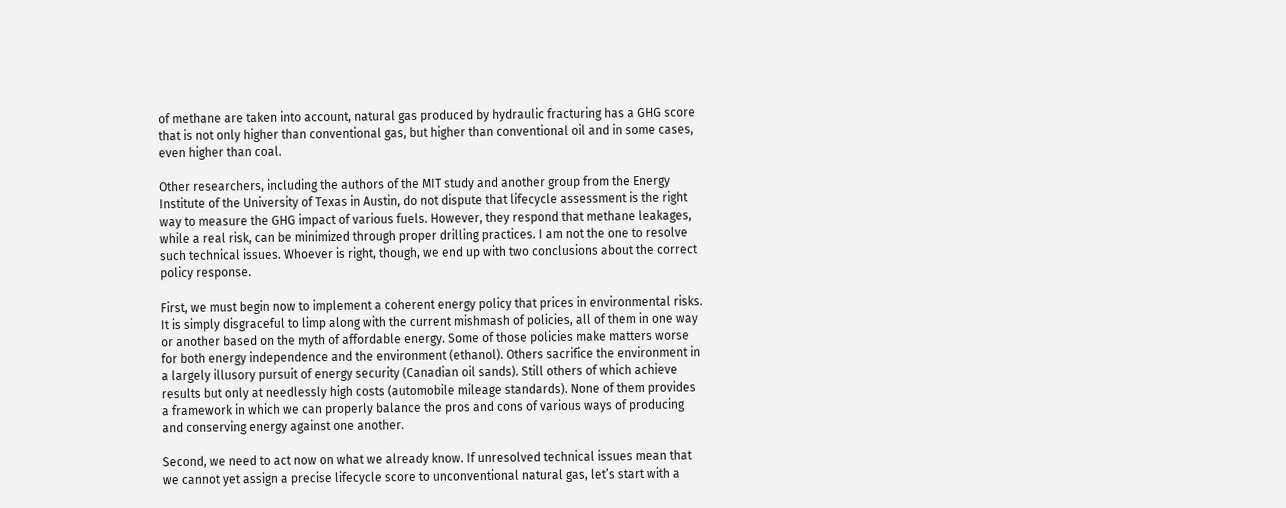of methane are taken into account, natural gas produced by hydraulic fracturing has a GHG score that is not only higher than conventional gas, but higher than conventional oil and in some cases, even higher than coal.

Other researchers, including the authors of the MIT study and another group from the Energy Institute of the University of Texas in Austin, do not dispute that lifecycle assessment is the right way to measure the GHG impact of various fuels. However, they respond that methane leakages, while a real risk, can be minimized through proper drilling practices. I am not the one to resolve such technical issues. Whoever is right, though, we end up with two conclusions about the correct policy response.

First, we must begin now to implement a coherent energy policy that prices in environmental risks. It is simply disgraceful to limp along with the current mishmash of policies, all of them in one way or another based on the myth of affordable energy. Some of those policies make matters worse for both energy independence and the environment (ethanol). Others sacrifice the environment in a largely illusory pursuit of energy security (Canadian oil sands). Still others of which achieve results but only at needlessly high costs (automobile mileage standards). None of them provides a framework in which we can properly balance the pros and cons of various ways of producing and conserving energy against one another.

Second, we need to act now on what we already know. If unresolved technical issues mean that we cannot yet assign a precise lifecycle score to unconventional natural gas, let’s start with a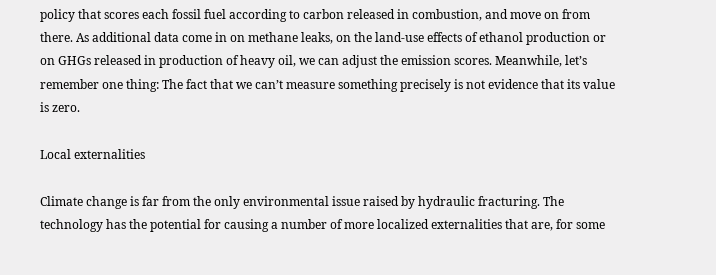policy that scores each fossil fuel according to carbon released in combustion, and move on from there. As additional data come in on methane leaks, on the land-use effects of ethanol production or on GHGs released in production of heavy oil, we can adjust the emission scores. Meanwhile, let’s remember one thing: The fact that we can’t measure something precisely is not evidence that its value is zero.

Local externalities

Climate change is far from the only environmental issue raised by hydraulic fracturing. The technology has the potential for causing a number of more localized externalities that are, for some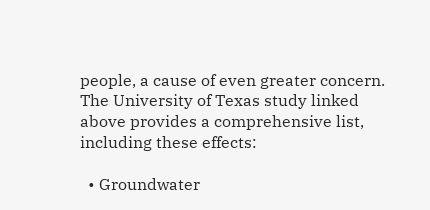people, a cause of even greater concern. The University of Texas study linked above provides a comprehensive list, including these effects:

  • Groundwater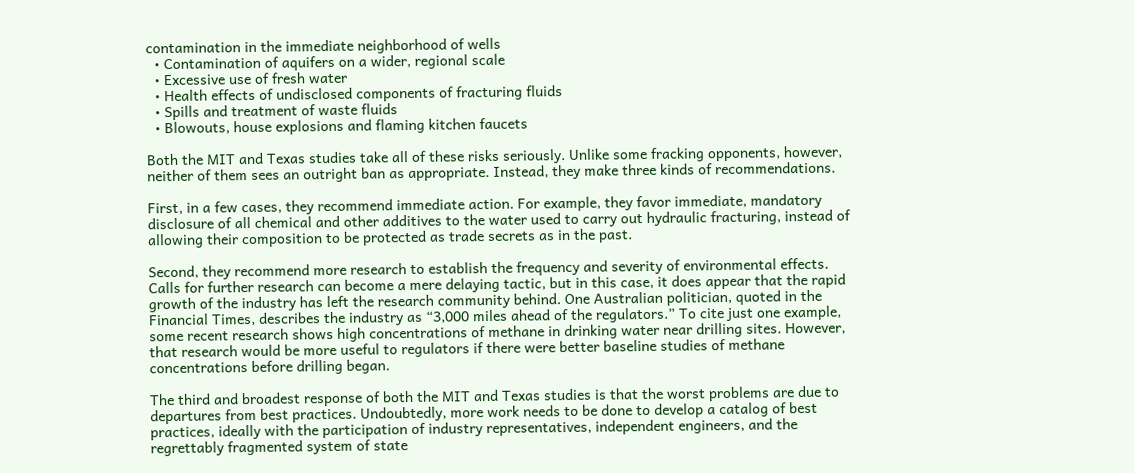contamination in the immediate neighborhood of wells
  • Contamination of aquifers on a wider, regional scale
  • Excessive use of fresh water
  • Health effects of undisclosed components of fracturing fluids
  • Spills and treatment of waste fluids
  • Blowouts, house explosions and flaming kitchen faucets

Both the MIT and Texas studies take all of these risks seriously. Unlike some fracking opponents, however, neither of them sees an outright ban as appropriate. Instead, they make three kinds of recommendations.

First, in a few cases, they recommend immediate action. For example, they favor immediate, mandatory disclosure of all chemical and other additives to the water used to carry out hydraulic fracturing, instead of allowing their composition to be protected as trade secrets as in the past.

Second, they recommend more research to establish the frequency and severity of environmental effects. Calls for further research can become a mere delaying tactic, but in this case, it does appear that the rapid growth of the industry has left the research community behind. One Australian politician, quoted in the Financial Times, describes the industry as “3,000 miles ahead of the regulators.” To cite just one example, some recent research shows high concentrations of methane in drinking water near drilling sites. However, that research would be more useful to regulators if there were better baseline studies of methane concentrations before drilling began.

The third and broadest response of both the MIT and Texas studies is that the worst problems are due to departures from best practices. Undoubtedly, more work needs to be done to develop a catalog of best practices, ideally with the participation of industry representatives, independent engineers, and the regrettably fragmented system of state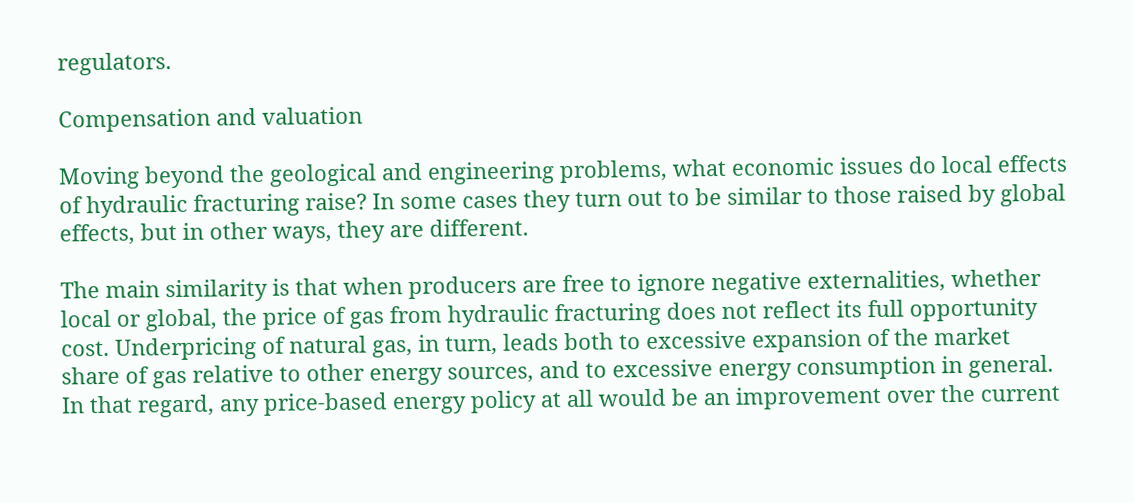regulators.

Compensation and valuation

Moving beyond the geological and engineering problems, what economic issues do local effects of hydraulic fracturing raise? In some cases they turn out to be similar to those raised by global effects, but in other ways, they are different.

The main similarity is that when producers are free to ignore negative externalities, whether local or global, the price of gas from hydraulic fracturing does not reflect its full opportunity cost. Underpricing of natural gas, in turn, leads both to excessive expansion of the market share of gas relative to other energy sources, and to excessive energy consumption in general. In that regard, any price-based energy policy at all would be an improvement over the current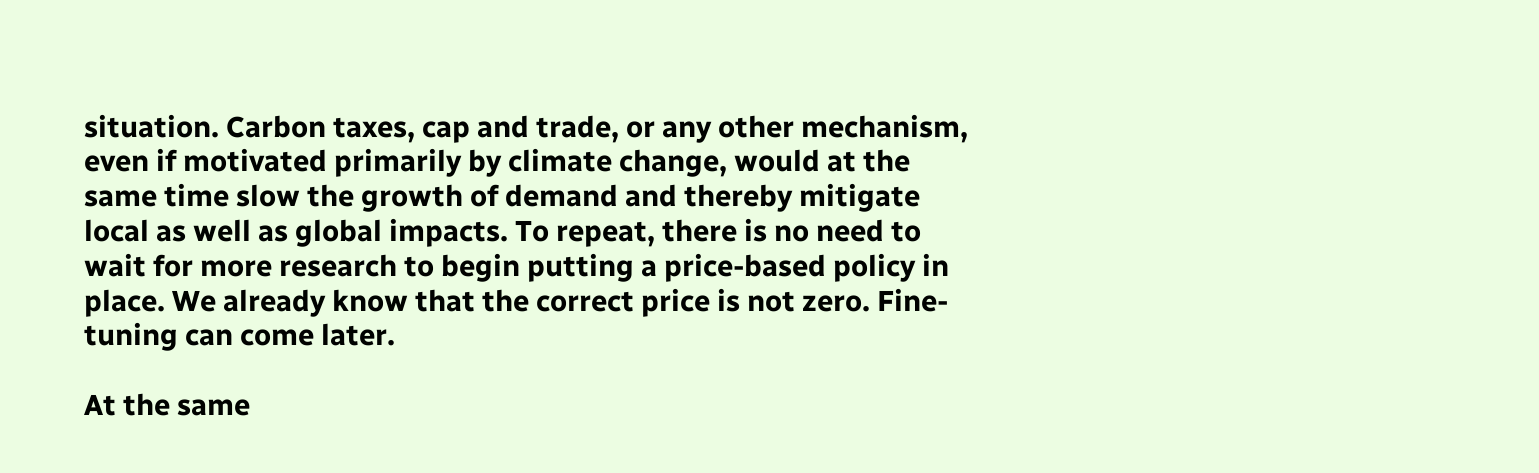situation. Carbon taxes, cap and trade, or any other mechanism, even if motivated primarily by climate change, would at the same time slow the growth of demand and thereby mitigate local as well as global impacts. To repeat, there is no need to wait for more research to begin putting a price-based policy in place. We already know that the correct price is not zero. Fine-tuning can come later.

At the same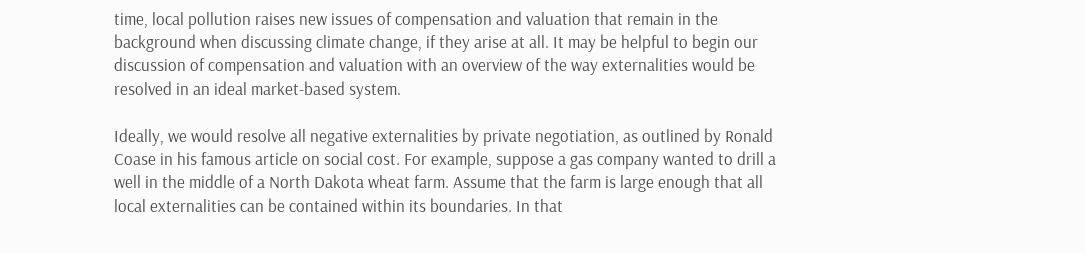time, local pollution raises new issues of compensation and valuation that remain in the background when discussing climate change, if they arise at all. It may be helpful to begin our discussion of compensation and valuation with an overview of the way externalities would be resolved in an ideal market-based system.

Ideally, we would resolve all negative externalities by private negotiation, as outlined by Ronald Coase in his famous article on social cost. For example, suppose a gas company wanted to drill a well in the middle of a North Dakota wheat farm. Assume that the farm is large enough that all local externalities can be contained within its boundaries. In that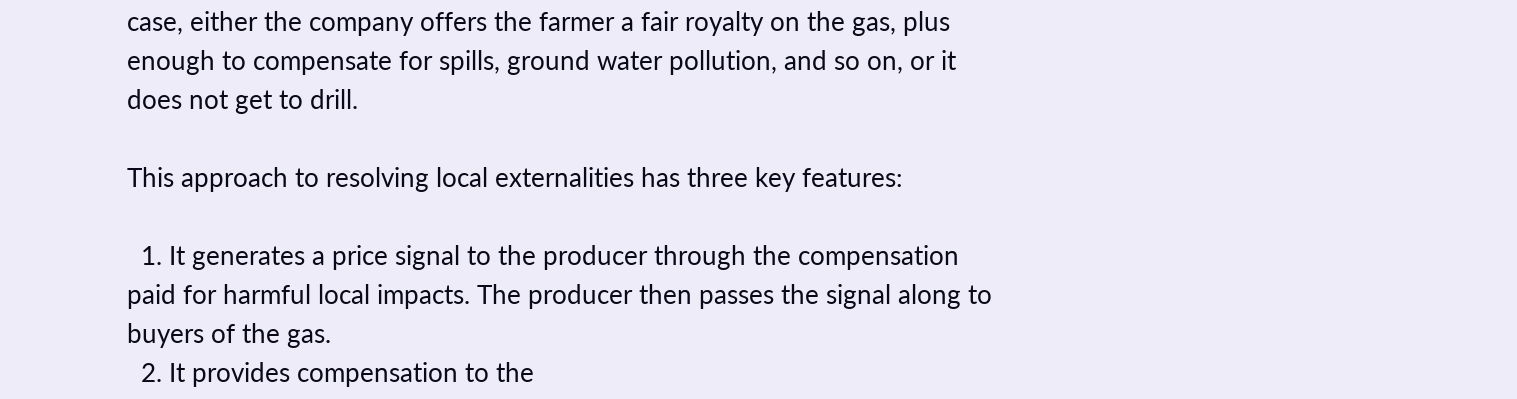case, either the company offers the farmer a fair royalty on the gas, plus enough to compensate for spills, ground water pollution, and so on, or it does not get to drill.

This approach to resolving local externalities has three key features:

  1. It generates a price signal to the producer through the compensation paid for harmful local impacts. The producer then passes the signal along to buyers of the gas.
  2. It provides compensation to the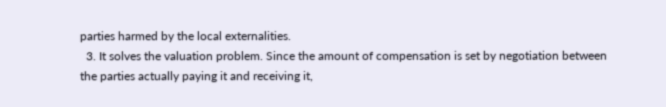parties harmed by the local externalities.
  3. It solves the valuation problem. Since the amount of compensation is set by negotiation between the parties actually paying it and receiving it,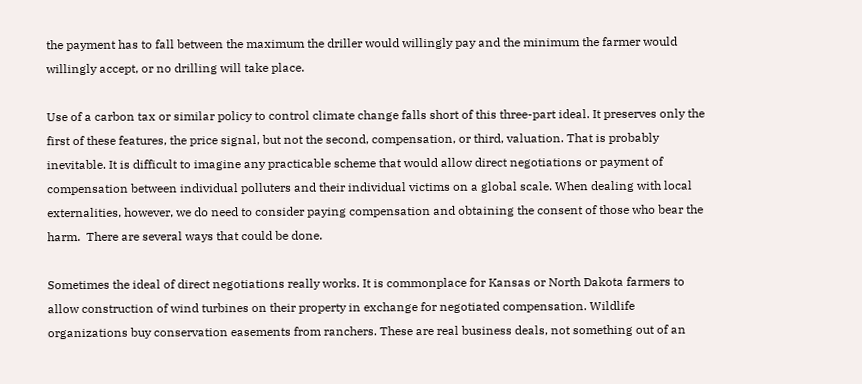the payment has to fall between the maximum the driller would willingly pay and the minimum the farmer would willingly accept, or no drilling will take place.

Use of a carbon tax or similar policy to control climate change falls short of this three-part ideal. It preserves only the first of these features, the price signal, but not the second, compensation, or third, valuation. That is probably inevitable. It is difficult to imagine any practicable scheme that would allow direct negotiations or payment of compensation between individual polluters and their individual victims on a global scale. When dealing with local externalities, however, we do need to consider paying compensation and obtaining the consent of those who bear the harm.  There are several ways that could be done.

Sometimes the ideal of direct negotiations really works. It is commonplace for Kansas or North Dakota farmers to allow construction of wind turbines on their property in exchange for negotiated compensation. Wildlife organizations buy conservation easements from ranchers. These are real business deals, not something out of an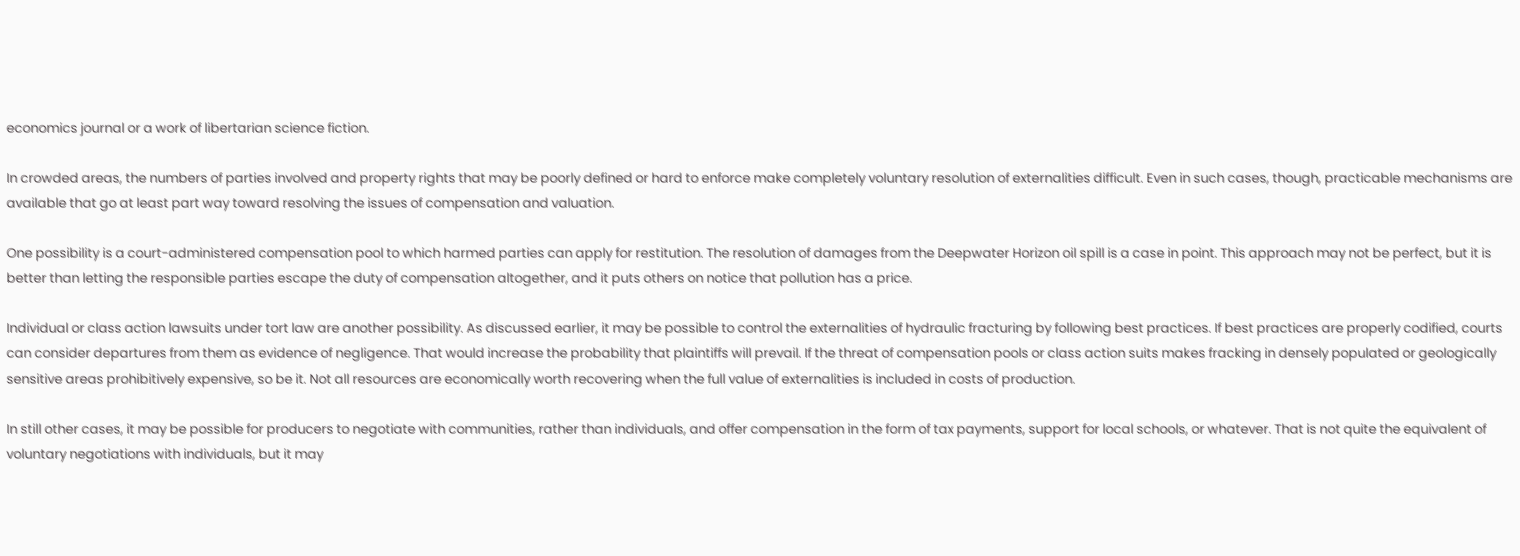economics journal or a work of libertarian science fiction.

In crowded areas, the numbers of parties involved and property rights that may be poorly defined or hard to enforce make completely voluntary resolution of externalities difficult. Even in such cases, though, practicable mechanisms are available that go at least part way toward resolving the issues of compensation and valuation.

One possibility is a court-administered compensation pool to which harmed parties can apply for restitution. The resolution of damages from the Deepwater Horizon oil spill is a case in point. This approach may not be perfect, but it is better than letting the responsible parties escape the duty of compensation altogether, and it puts others on notice that pollution has a price.

Individual or class action lawsuits under tort law are another possibility. As discussed earlier, it may be possible to control the externalities of hydraulic fracturing by following best practices. If best practices are properly codified, courts can consider departures from them as evidence of negligence. That would increase the probability that plaintiffs will prevail. If the threat of compensation pools or class action suits makes fracking in densely populated or geologically sensitive areas prohibitively expensive, so be it. Not all resources are economically worth recovering when the full value of externalities is included in costs of production.

In still other cases, it may be possible for producers to negotiate with communities, rather than individuals, and offer compensation in the form of tax payments, support for local schools, or whatever. That is not quite the equivalent of voluntary negotiations with individuals, but it may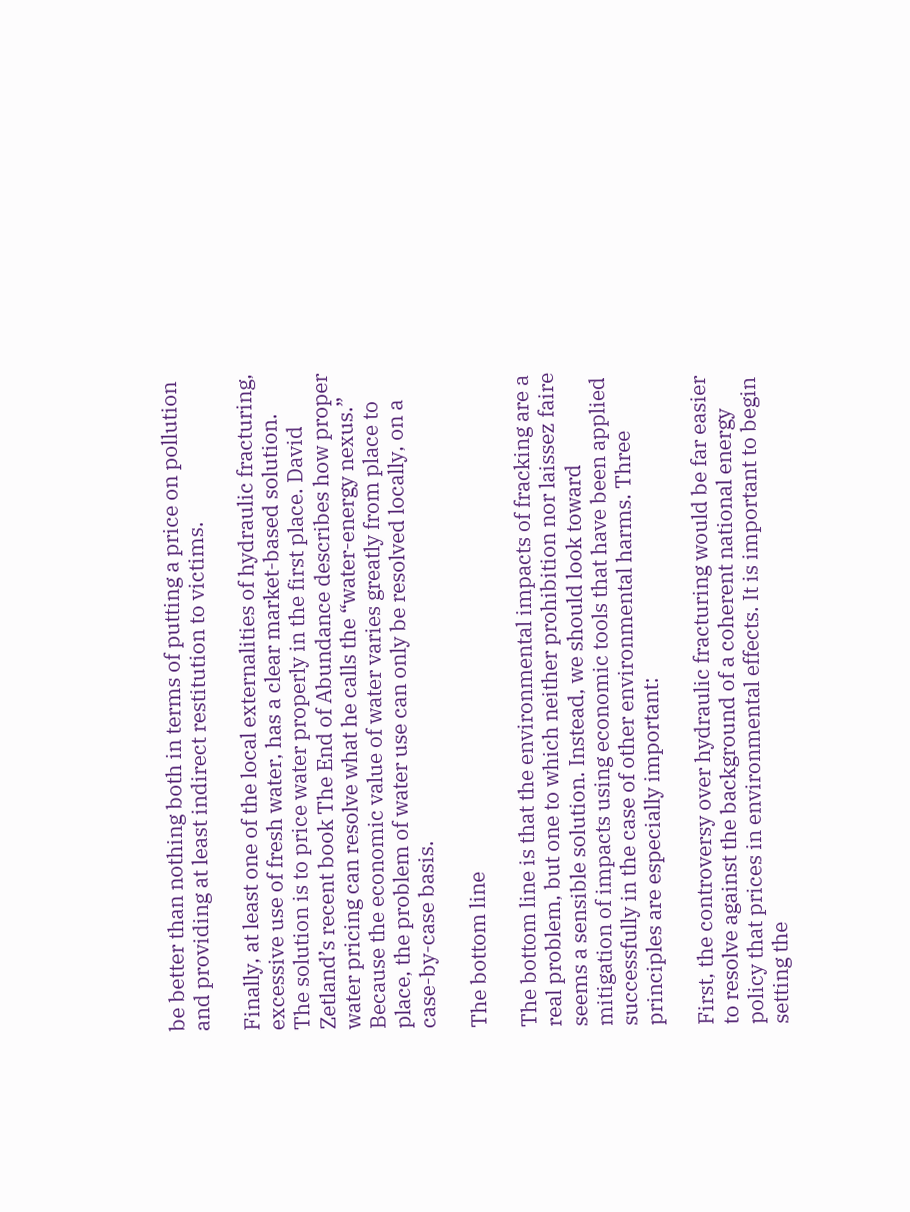be better than nothing both in terms of putting a price on pollution and providing at least indirect restitution to victims.

Finally, at least one of the local externalities of hydraulic fracturing, excessive use of fresh water, has a clear market-based solution. The solution is to price water properly in the first place. David Zetland’s recent book The End of Abundance describes how proper water pricing can resolve what he calls the “water-energy nexus.” Because the economic value of water varies greatly from place to place, the problem of water use can only be resolved locally, on a case-by-case basis.

The bottom line

The bottom line is that the environmental impacts of fracking are a real problem, but one to which neither prohibition nor laissez faire seems a sensible solution. Instead, we should look toward mitigation of impacts using economic tools that have been applied successfully in the case of other environmental harms. Three principles are especially important:

First, the controversy over hydraulic fracturing would be far easier to resolve against the background of a coherent national energy policy that prices in environmental effects. It is important to begin setting the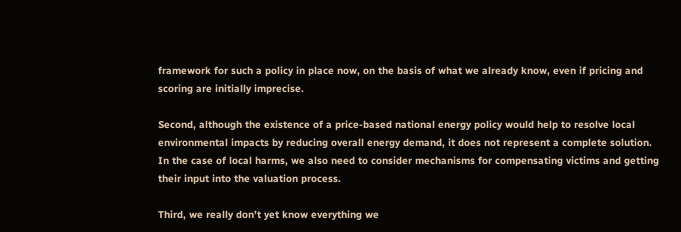framework for such a policy in place now, on the basis of what we already know, even if pricing and scoring are initially imprecise.

Second, although the existence of a price-based national energy policy would help to resolve local environmental impacts by reducing overall energy demand, it does not represent a complete solution. In the case of local harms, we also need to consider mechanisms for compensating victims and getting their input into the valuation process.

Third, we really don’t yet know everything we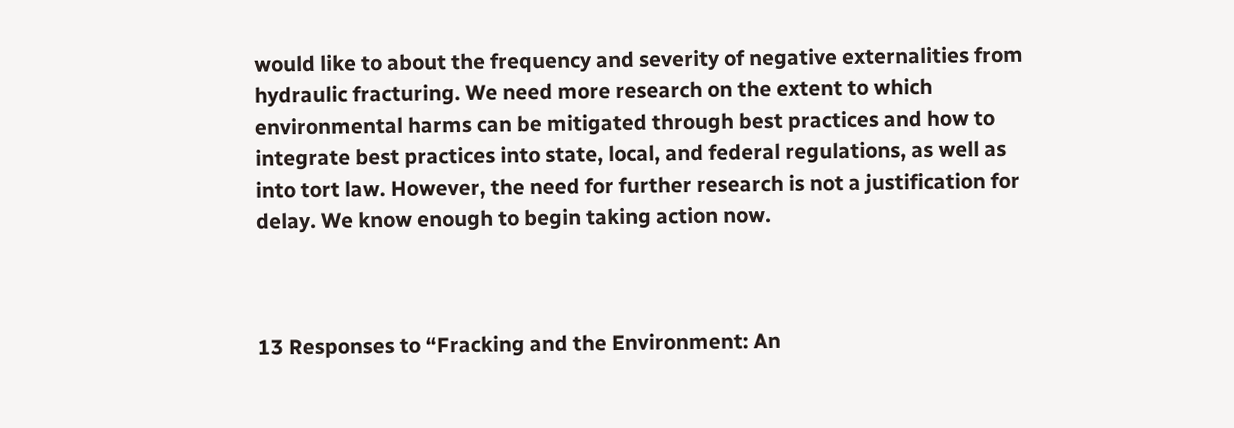would like to about the frequency and severity of negative externalities from hydraulic fracturing. We need more research on the extent to which environmental harms can be mitigated through best practices and how to integrate best practices into state, local, and federal regulations, as well as into tort law. However, the need for further research is not a justification for delay. We know enough to begin taking action now.



13 Responses to “Fracking and the Environment: An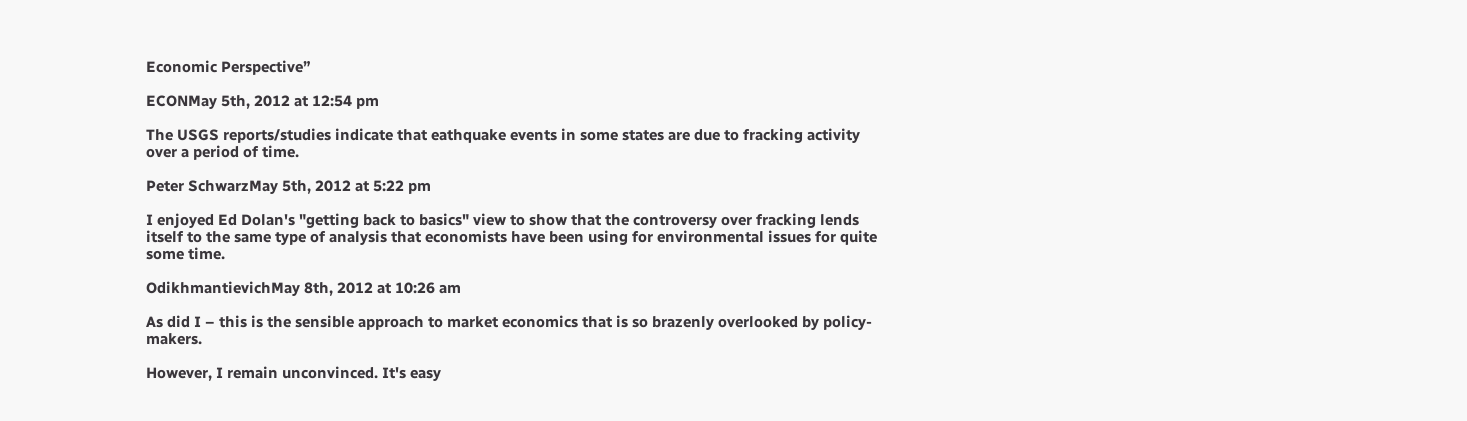Economic Perspective”

ECONMay 5th, 2012 at 12:54 pm

The USGS reports/studies indicate that eathquake events in some states are due to fracking activity over a period of time.

Peter SchwarzMay 5th, 2012 at 5:22 pm

I enjoyed Ed Dolan's "getting back to basics" view to show that the controversy over fracking lends itself to the same type of analysis that economists have been using for environmental issues for quite some time.

OdikhmantievichMay 8th, 2012 at 10:26 am

As did I – this is the sensible approach to market economics that is so brazenly overlooked by policy-makers.

However, I remain unconvinced. It's easy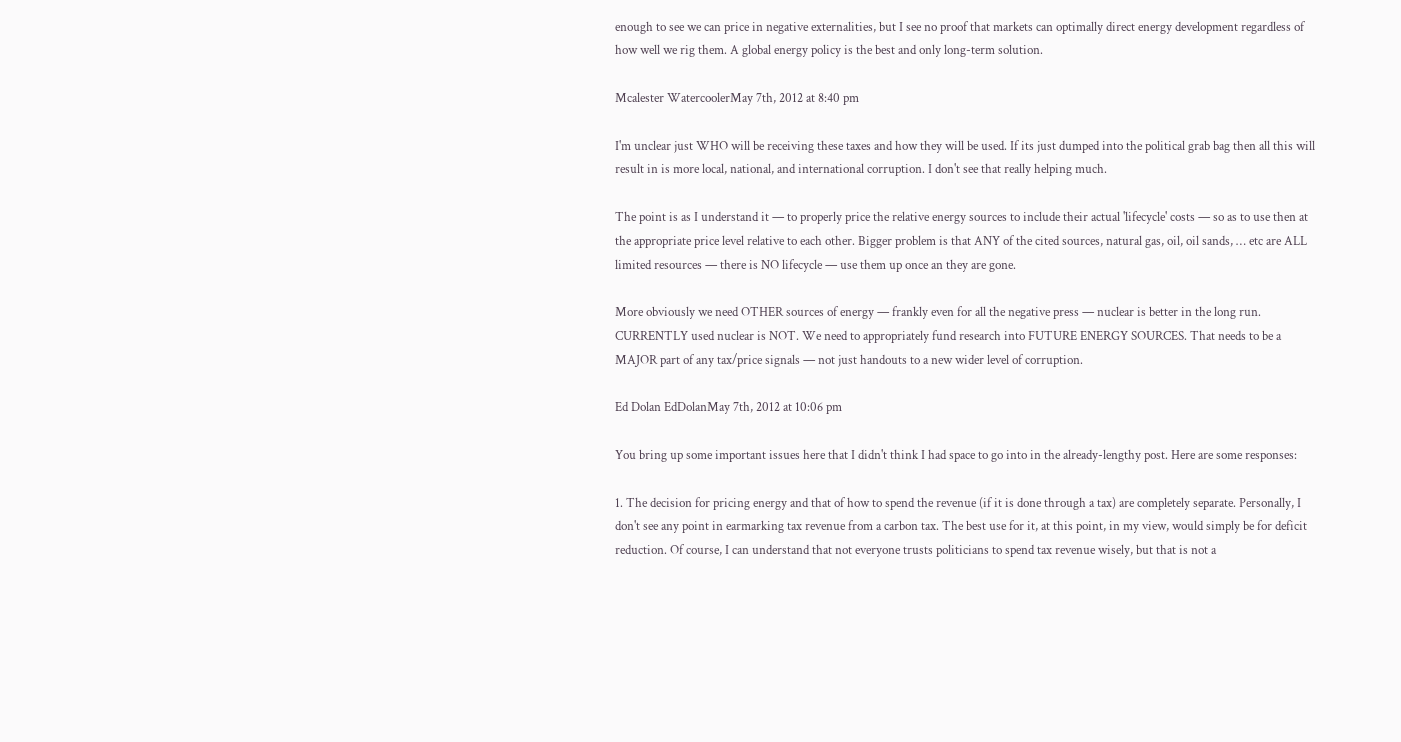enough to see we can price in negative externalities, but I see no proof that markets can optimally direct energy development regardless of how well we rig them. A global energy policy is the best and only long-term solution.

Mcalester WatercoolerMay 7th, 2012 at 8:40 pm

I'm unclear just WHO will be receiving these taxes and how they will be used. If its just dumped into the political grab bag then all this will result in is more local, national, and international corruption. I don't see that really helping much.

The point is as I understand it — to properly price the relative energy sources to include their actual 'lifecycle' costs — so as to use then at the appropriate price level relative to each other. Bigger problem is that ANY of the cited sources, natural gas, oil, oil sands, … etc are ALL limited resources — there is NO lifecycle — use them up once an they are gone.

More obviously we need OTHER sources of energy — frankly even for all the negative press — nuclear is better in the long run. CURRENTLY used nuclear is NOT. We need to appropriately fund research into FUTURE ENERGY SOURCES. That needs to be a MAJOR part of any tax/price signals — not just handouts to a new wider level of corruption.

Ed Dolan EdDolanMay 7th, 2012 at 10:06 pm

You bring up some important issues here that I didn't think I had space to go into in the already-lengthy post. Here are some responses:

1. The decision for pricing energy and that of how to spend the revenue (if it is done through a tax) are completely separate. Personally, I don't see any point in earmarking tax revenue from a carbon tax. The best use for it, at this point, in my view, would simply be for deficit reduction. Of course, I can understand that not everyone trusts politicians to spend tax revenue wisely, but that is not a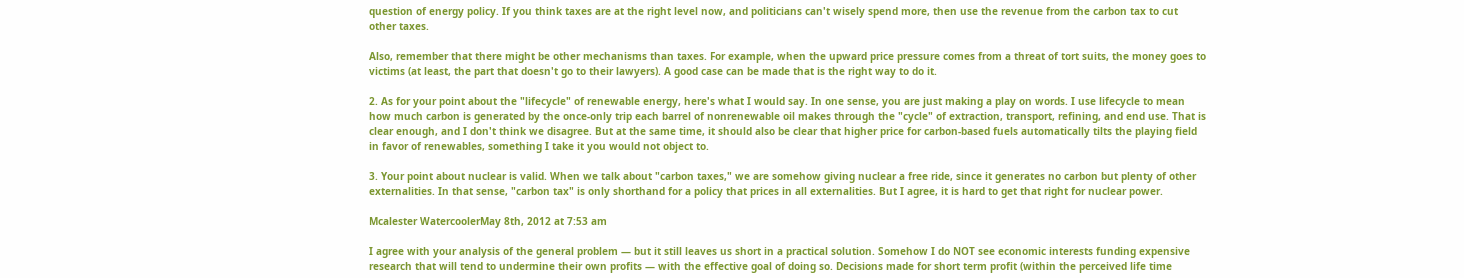question of energy policy. If you think taxes are at the right level now, and politicians can't wisely spend more, then use the revenue from the carbon tax to cut other taxes.

Also, remember that there might be other mechanisms than taxes. For example, when the upward price pressure comes from a threat of tort suits, the money goes to victims (at least, the part that doesn't go to their lawyers). A good case can be made that is the right way to do it.

2. As for your point about the "lifecycle" of renewable energy, here's what I would say. In one sense, you are just making a play on words. I use lifecycle to mean how much carbon is generated by the once-only trip each barrel of nonrenewable oil makes through the "cycle" of extraction, transport, refining, and end use. That is clear enough, and I don't think we disagree. But at the same time, it should also be clear that higher price for carbon-based fuels automatically tilts the playing field in favor of renewables, something I take it you would not object to.

3. Your point about nuclear is valid. When we talk about "carbon taxes," we are somehow giving nuclear a free ride, since it generates no carbon but plenty of other externalities. In that sense, "carbon tax" is only shorthand for a policy that prices in all externalities. But I agree, it is hard to get that right for nuclear power.

Mcalester WatercoolerMay 8th, 2012 at 7:53 am

I agree with your analysis of the general problem — but it still leaves us short in a practical solution. Somehow I do NOT see economic interests funding expensive research that will tend to undermine their own profits — with the effective goal of doing so. Decisions made for short term profit (within the perceived life time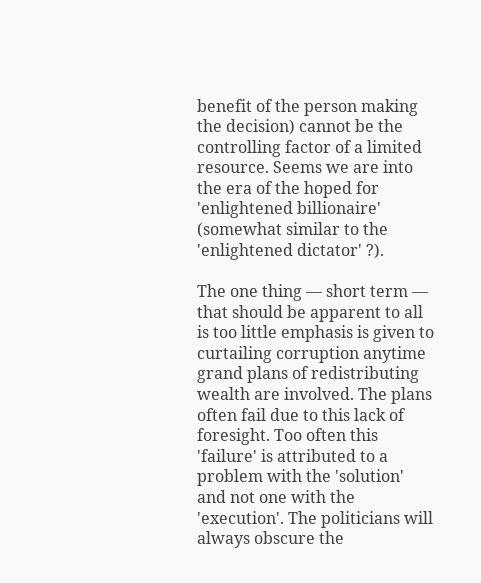benefit of the person making the decision) cannot be the controlling factor of a limited resource. Seems we are into the era of the hoped for 'enlightened billionaire' (somewhat similar to the 'enlightened dictator' ?).

The one thing — short term — that should be apparent to all is too little emphasis is given to curtailing corruption anytime grand plans of redistributing wealth are involved. The plans often fail due to this lack of foresight. Too often this 'failure' is attributed to a problem with the 'solution' and not one with the 'execution'. The politicians will always obscure the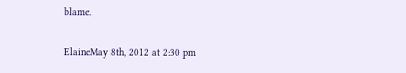blame.

ElaineMay 8th, 2012 at 2:30 pm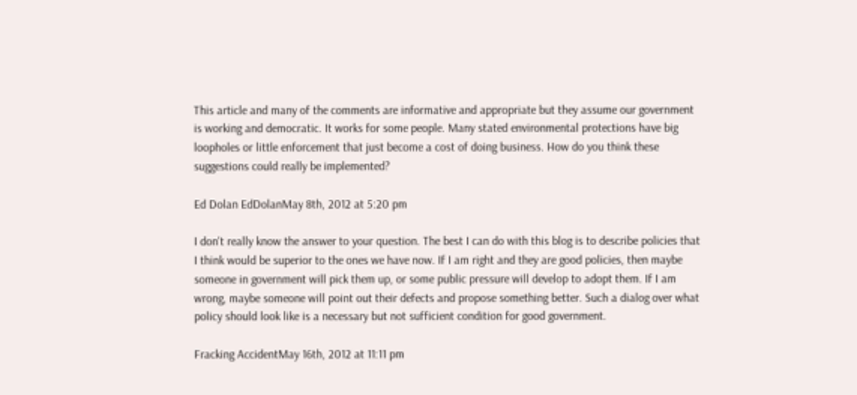This article and many of the comments are informative and appropriate but they assume our government is working and democratic. It works for some people. Many stated environmental protections have big loopholes or little enforcement that just become a cost of doing business. How do you think these suggestions could really be implemented?

Ed Dolan EdDolanMay 8th, 2012 at 5:20 pm

I don't really know the answer to your question. The best I can do with this blog is to describe policies that I think would be superior to the ones we have now. If I am right and they are good policies, then maybe someone in government will pick them up, or some public pressure will develop to adopt them. If I am wrong, maybe someone will point out their defects and propose something better. Such a dialog over what policy should look like is a necessary but not sufficient condition for good government.

Fracking AccidentMay 16th, 2012 at 11:11 pm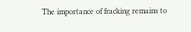The importance of fracking remains to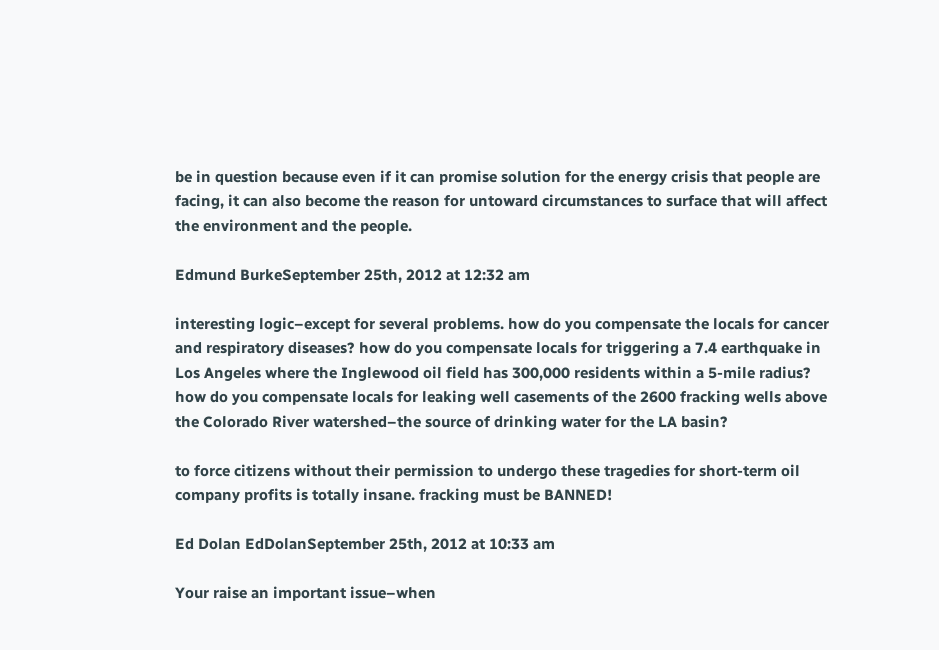be in question because even if it can promise solution for the energy crisis that people are facing, it can also become the reason for untoward circumstances to surface that will affect the environment and the people.

Edmund BurkeSeptember 25th, 2012 at 12:32 am

interesting logic–except for several problems. how do you compensate the locals for cancer and respiratory diseases? how do you compensate locals for triggering a 7.4 earthquake in Los Angeles where the Inglewood oil field has 300,000 residents within a 5-mile radius? how do you compensate locals for leaking well casements of the 2600 fracking wells above the Colorado River watershed–the source of drinking water for the LA basin?

to force citizens without their permission to undergo these tragedies for short-term oil company profits is totally insane. fracking must be BANNED!

Ed Dolan EdDolanSeptember 25th, 2012 at 10:33 am

Your raise an important issue–when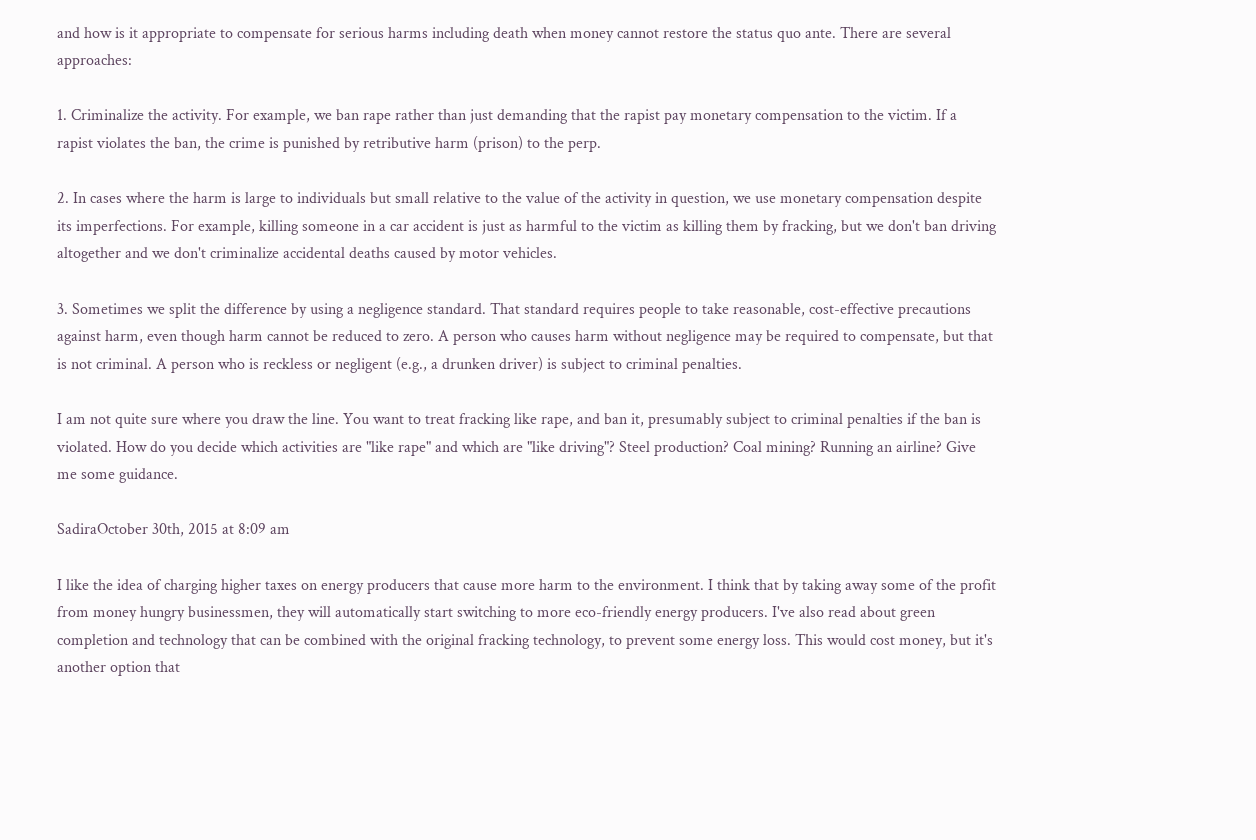and how is it appropriate to compensate for serious harms including death when money cannot restore the status quo ante. There are several approaches:

1. Criminalize the activity. For example, we ban rape rather than just demanding that the rapist pay monetary compensation to the victim. If a rapist violates the ban, the crime is punished by retributive harm (prison) to the perp.

2. In cases where the harm is large to individuals but small relative to the value of the activity in question, we use monetary compensation despite its imperfections. For example, killing someone in a car accident is just as harmful to the victim as killing them by fracking, but we don't ban driving altogether and we don't criminalize accidental deaths caused by motor vehicles.

3. Sometimes we split the difference by using a negligence standard. That standard requires people to take reasonable, cost-effective precautions against harm, even though harm cannot be reduced to zero. A person who causes harm without negligence may be required to compensate, but that is not criminal. A person who is reckless or negligent (e.g., a drunken driver) is subject to criminal penalties.

I am not quite sure where you draw the line. You want to treat fracking like rape, and ban it, presumably subject to criminal penalties if the ban is violated. How do you decide which activities are "like rape" and which are "like driving"? Steel production? Coal mining? Running an airline? Give me some guidance.

SadiraOctober 30th, 2015 at 8:09 am

I like the idea of charging higher taxes on energy producers that cause more harm to the environment. I think that by taking away some of the profit from money hungry businessmen, they will automatically start switching to more eco-friendly energy producers. I've also read about green completion and technology that can be combined with the original fracking technology, to prevent some energy loss. This would cost money, but it's another option that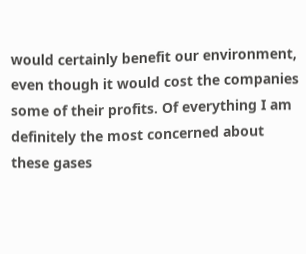would certainly benefit our environment, even though it would cost the companies some of their profits. Of everything I am definitely the most concerned about these gases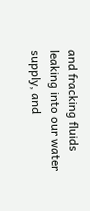and fracking fluids leaking into our water supply, and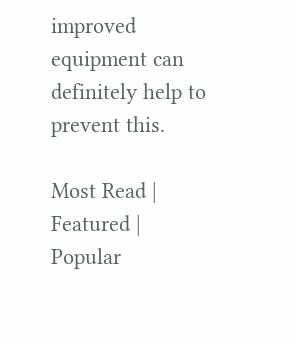improved equipment can definitely help to prevent this.

Most Read | Featured | Popular